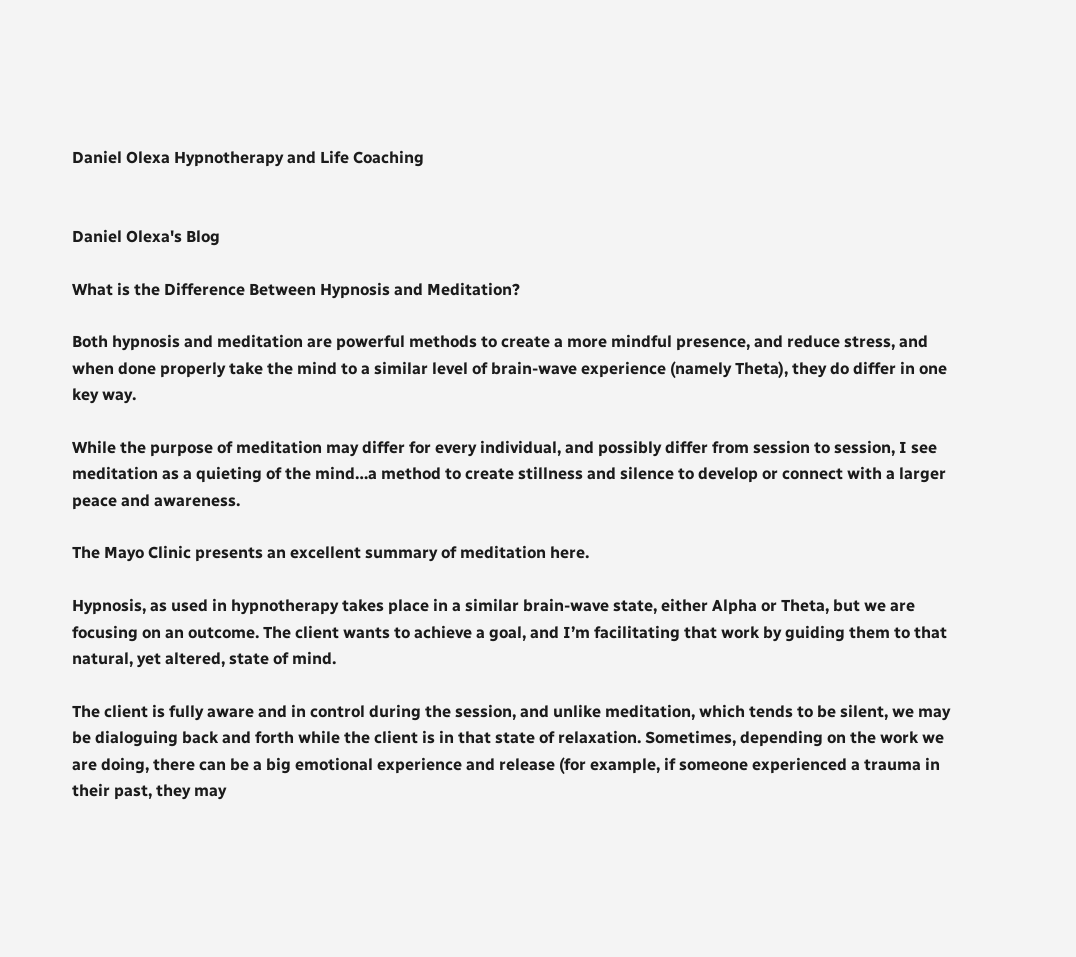Daniel Olexa Hypnotherapy and Life Coaching


Daniel Olexa's Blog

What is the Difference Between Hypnosis and Meditation?

Both hypnosis and meditation are powerful methods to create a more mindful presence, and reduce stress, and when done properly take the mind to a similar level of brain-wave experience (namely Theta), they do differ in one key way.

While the purpose of meditation may differ for every individual, and possibly differ from session to session, I see meditation as a quieting of the mind…a method to create stillness and silence to develop or connect with a larger peace and awareness.

The Mayo Clinic presents an excellent summary of meditation here.

Hypnosis, as used in hypnotherapy takes place in a similar brain-wave state, either Alpha or Theta, but we are focusing on an outcome. The client wants to achieve a goal, and I’m facilitating that work by guiding them to that natural, yet altered, state of mind.

The client is fully aware and in control during the session, and unlike meditation, which tends to be silent, we may be dialoguing back and forth while the client is in that state of relaxation. Sometimes, depending on the work we are doing, there can be a big emotional experience and release (for example, if someone experienced a trauma in their past, they may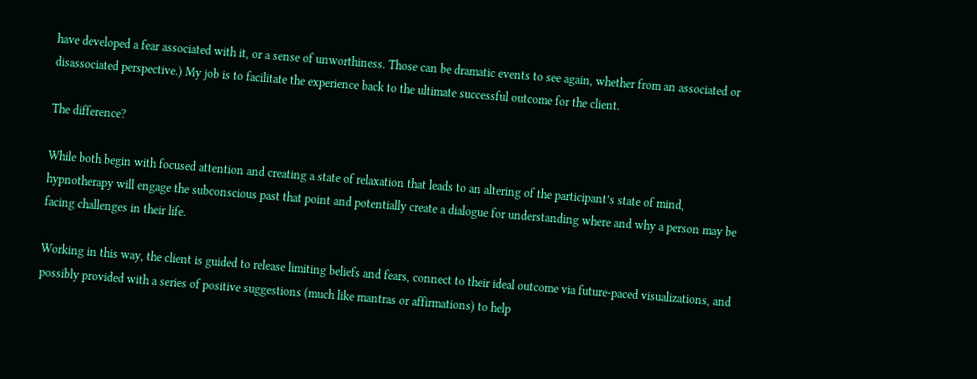have developed a fear associated with it, or a sense of unworthiness. Those can be dramatic events to see again, whether from an associated or disassociated perspective.) My job is to facilitate the experience back to the ultimate successful outcome for the client.

The difference?

While both begin with focused attention and creating a state of relaxation that leads to an altering of the participant’s state of mind, hypnotherapy will engage the subconscious past that point and potentially create a dialogue for understanding where and why a person may be facing challenges in their life.

Working in this way, the client is guided to release limiting beliefs and fears, connect to their ideal outcome via future-paced visualizations, and possibly provided with a series of positive suggestions (much like mantras or affirmations) to help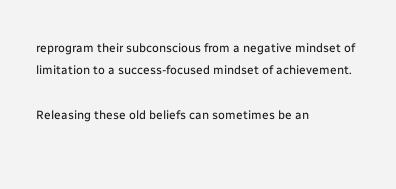reprogram their subconscious from a negative mindset of limitation to a success-focused mindset of achievement.

Releasing these old beliefs can sometimes be an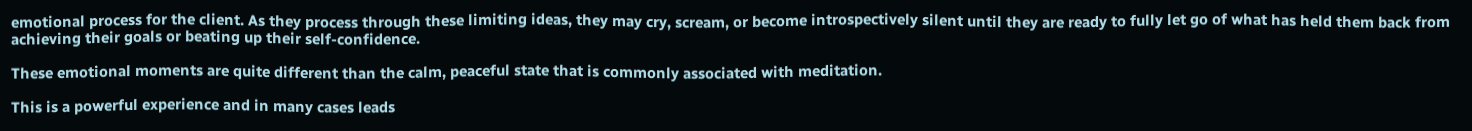emotional process for the client. As they process through these limiting ideas, they may cry, scream, or become introspectively silent until they are ready to fully let go of what has held them back from achieving their goals or beating up their self-confidence.

These emotional moments are quite different than the calm, peaceful state that is commonly associated with meditation.

This is a powerful experience and in many cases leads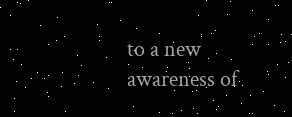to a new awareness of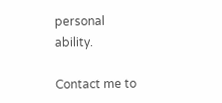personal ability.

Contact me to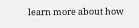learn more about how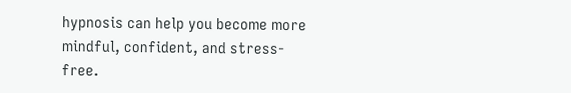hypnosis can help you become more mindful, confident, and stress-free.